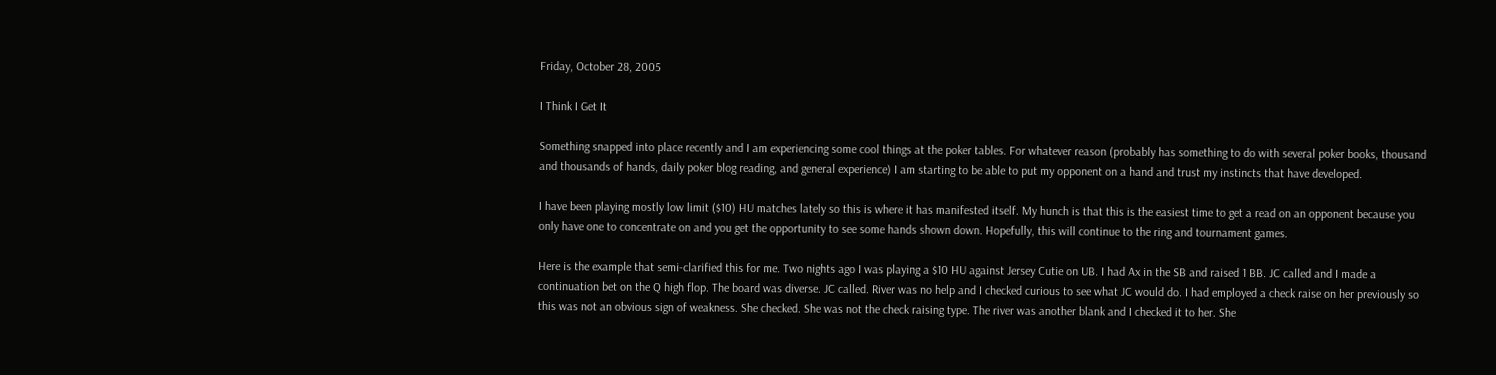Friday, October 28, 2005

I Think I Get It

Something snapped into place recently and I am experiencing some cool things at the poker tables. For whatever reason (probably has something to do with several poker books, thousand and thousands of hands, daily poker blog reading, and general experience) I am starting to be able to put my opponent on a hand and trust my instincts that have developed.

I have been playing mostly low limit ($10) HU matches lately so this is where it has manifested itself. My hunch is that this is the easiest time to get a read on an opponent because you only have one to concentrate on and you get the opportunity to see some hands shown down. Hopefully, this will continue to the ring and tournament games.

Here is the example that semi-clarified this for me. Two nights ago I was playing a $10 HU against Jersey Cutie on UB. I had Ax in the SB and raised 1 BB. JC called and I made a continuation bet on the Q high flop. The board was diverse. JC called. River was no help and I checked curious to see what JC would do. I had employed a check raise on her previously so this was not an obvious sign of weakness. She checked. She was not the check raising type. The river was another blank and I checked it to her. She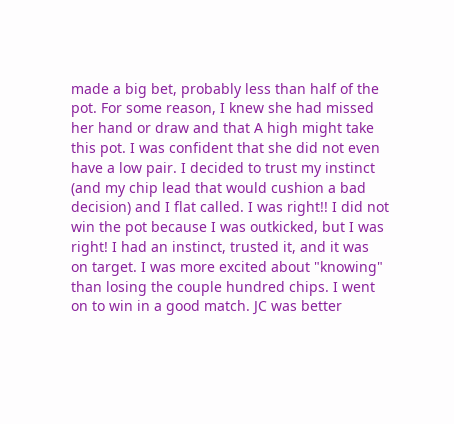made a big bet, probably less than half of the pot. For some reason, I knew she had missed her hand or draw and that A high might take this pot. I was confident that she did not even have a low pair. I decided to trust my instinct (and my chip lead that would cushion a bad decision) and I flat called. I was right!! I did not win the pot because I was outkicked, but I was right! I had an instinct, trusted it, and it was on target. I was more excited about "knowing" than losing the couple hundred chips. I went on to win in a good match. JC was better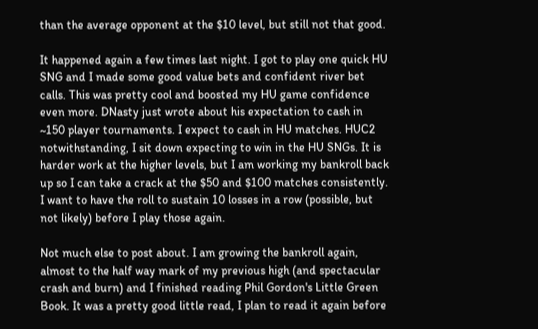than the average opponent at the $10 level, but still not that good.

It happened again a few times last night. I got to play one quick HU SNG and I made some good value bets and confident river bet calls. This was pretty cool and boosted my HU game confidence even more. DNasty just wrote about his expectation to cash in ~150 player tournaments. I expect to cash in HU matches. HUC2 notwithstanding, I sit down expecting to win in the HU SNGs. It is harder work at the higher levels, but I am working my bankroll back up so I can take a crack at the $50 and $100 matches consistently. I want to have the roll to sustain 10 losses in a row (possible, but not likely) before I play those again.

Not much else to post about. I am growing the bankroll again, almost to the half way mark of my previous high (and spectacular crash and burn) and I finished reading Phil Gordon's Little Green Book. It was a pretty good little read, I plan to read it again before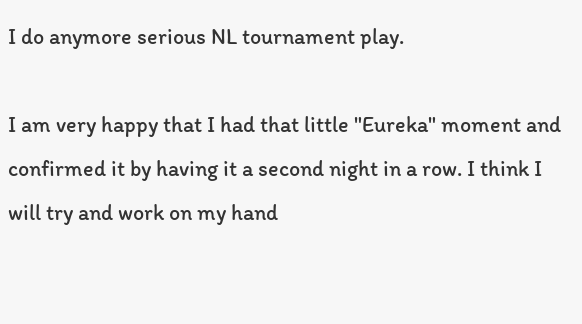I do anymore serious NL tournament play.

I am very happy that I had that little "Eureka" moment and confirmed it by having it a second night in a row. I think I will try and work on my hand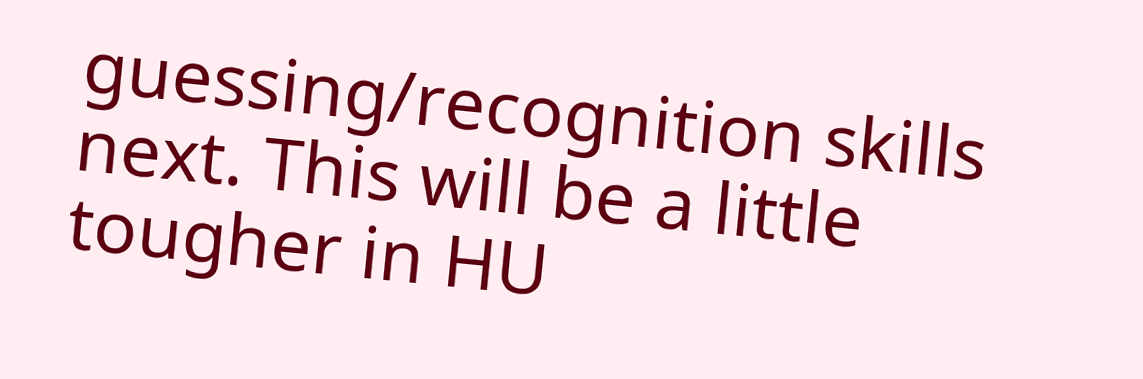guessing/recognition skills next. This will be a little tougher in HU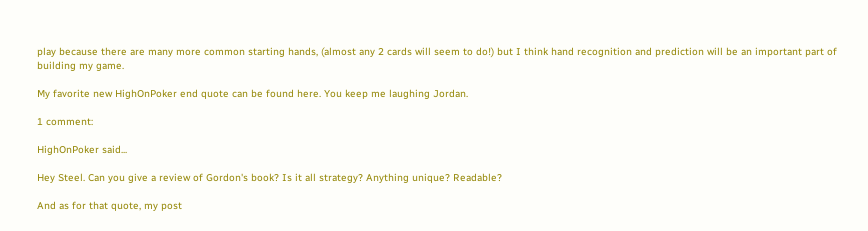play because there are many more common starting hands, (almost any 2 cards will seem to do!) but I think hand recognition and prediction will be an important part of building my game.

My favorite new HighOnPoker end quote can be found here. You keep me laughing Jordan.

1 comment:

HighOnPoker said...

Hey Steel. Can you give a review of Gordon's book? Is it all strategy? Anything unique? Readable?

And as for that quote, my post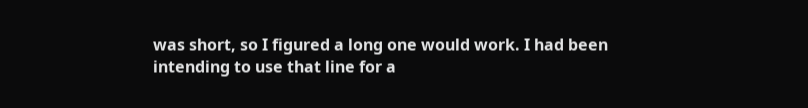was short, so I figured a long one would work. I had been intending to use that line for a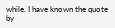while. I have known the quote by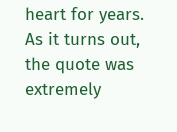heart for years. As it turns out, the quote was extremely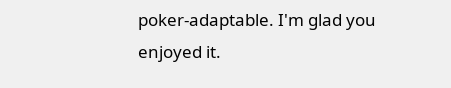poker-adaptable. I'm glad you enjoyed it.